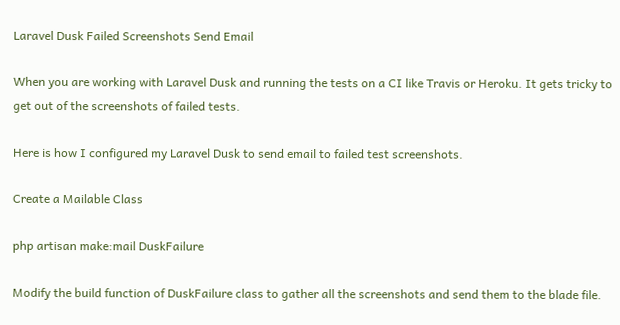Laravel Dusk Failed Screenshots Send Email

When you are working with Laravel Dusk and running the tests on a CI like Travis or Heroku. It gets tricky to get out of the screenshots of failed tests.

Here is how I configured my Laravel Dusk to send email to failed test screenshots.

Create a Mailable Class

php artisan make:mail DuskFailure

Modify the build function of DuskFailure class to gather all the screenshots and send them to the blade file.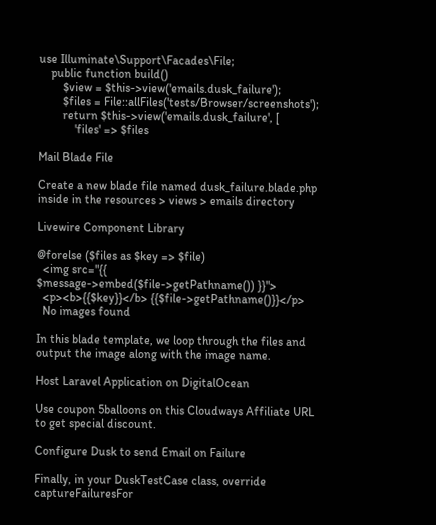use Illuminate\Support\Facades\File;
    public function build()
        $view = $this->view('emails.dusk_failure');
        $files = File::allFiles('tests/Browser/screenshots');
        return $this->view('emails.dusk_failure', [
            'files' => $files

Mail Blade File

Create a new blade file named dusk_failure.blade.php inside in the resources > views > emails directory

Livewire Component Library

@forelse ($files as $key => $file)
  <img src="{{ $message->embed($file->getPathname()) }}">
  <p><b>{{$key}}</b> {{$file->getPathname()}}</p>
  No images found

In this blade template, we loop through the files and output the image along with the image name.

Host Laravel Application on DigitalOcean

Use coupon 5balloons on this Cloudways Affiliate URL to get special discount.

Configure Dusk to send Email on Failure

Finally, in your DuskTestCase class, override captureFailuresFor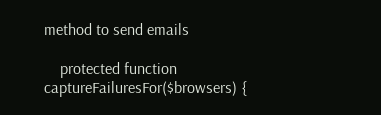method to send emails

    protected function captureFailuresFor($browsers) {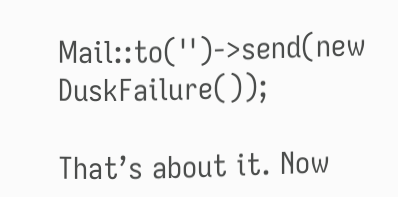Mail::to('')->send(new DuskFailure());

That’s about it. Now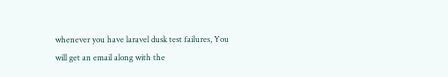whenever you have laravel dusk test failures, You will get an email along with the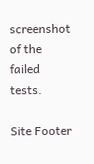screenshot of the failed tests.

Site Footer